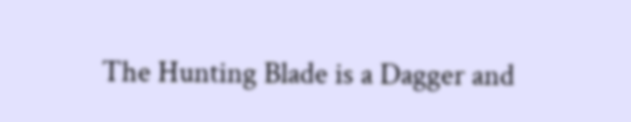The Hunting Blade is a Dagger and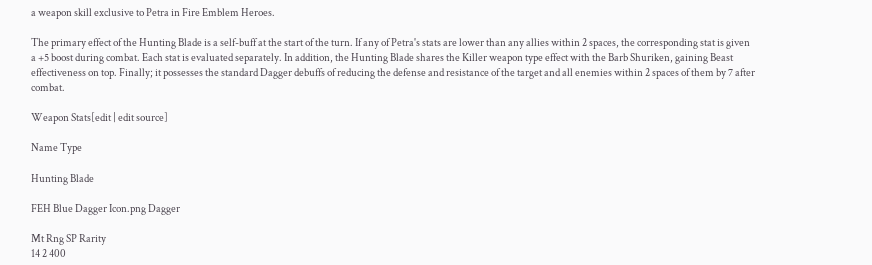a weapon skill exclusive to Petra in Fire Emblem Heroes.

The primary effect of the Hunting Blade is a self-buff at the start of the turn. If any of Petra's stats are lower than any allies within 2 spaces, the corresponding stat is given a +5 boost during combat. Each stat is evaluated separately. In addition, the Hunting Blade shares the Killer weapon type effect with the Barb Shuriken, gaining Beast effectiveness on top. Finally; it possesses the standard Dagger debuffs of reducing the defense and resistance of the target and all enemies within 2 spaces of them by 7 after combat.

Weapon Stats[edit | edit source]

Name Type

Hunting Blade

FEH Blue Dagger Icon.png Dagger

Mt Rng SP Rarity
14 2 400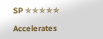SP ✯✯✯✯✯

Accelerates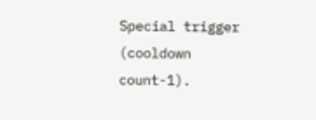Special trigger (cooldown count-1).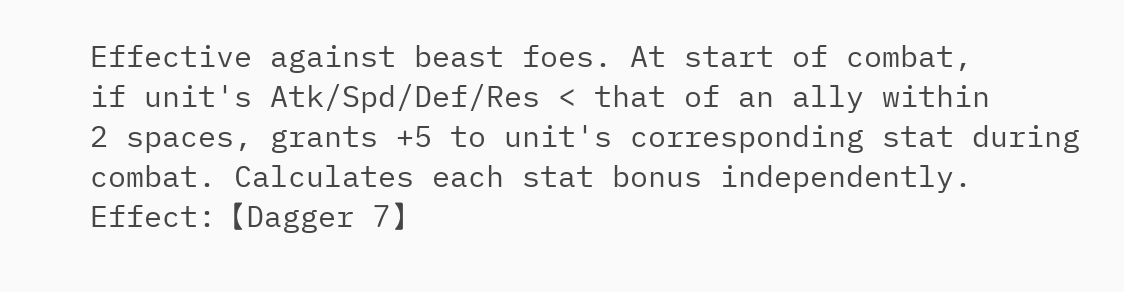Effective against beast foes. At start of combat,
if unit's Atk/Spd/Def/Res < that of an ally within
2 spaces, grants +5 to unit's corresponding stat during
combat. Calculates each stat bonus independently.
Effect:【Dagger 7】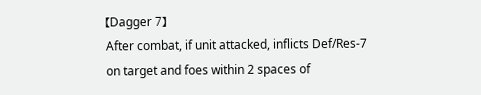【Dagger 7】
After combat, if unit attacked, inflicts Def/Res-7
on target and foes within 2 spaces of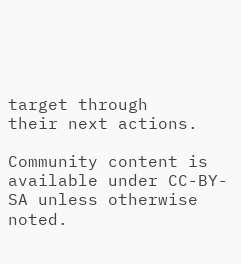target through
their next actions.

Community content is available under CC-BY-SA unless otherwise noted.